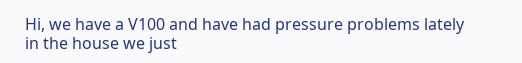Hi, we have a V100 and have had pressure problems lately in the house we just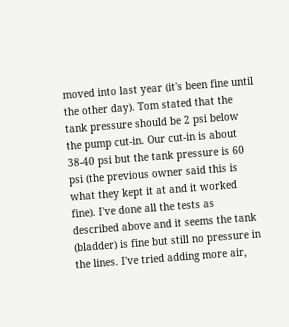moved into last year (it's been fine until the other day). Tom stated that the tank pressure should be 2 psi below the pump cut-in. Our cut-in is about 38-40 psi but the tank pressure is 60 psi (the previous owner said this is what they kept it at and it worked fine). I've done all the tests as described above and it seems the tank (bladder) is fine but still no pressure in the lines. I've tried adding more air,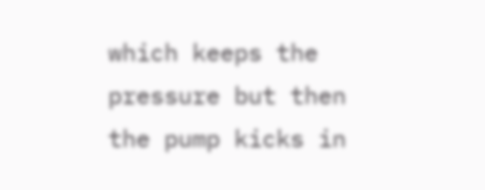which keeps the pressure but then the pump kicks in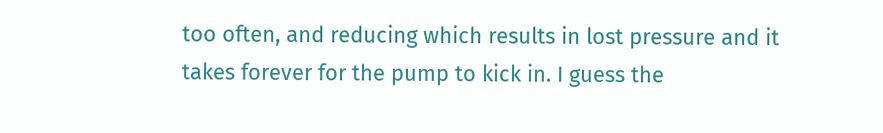too often, and reducing which results in lost pressure and it takes forever for the pump to kick in. I guess the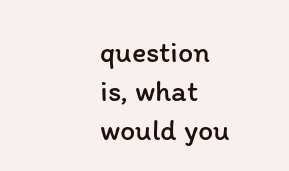question is, what would you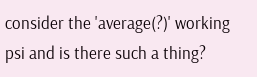consider the 'average(?)' working psi and is there such a thing?